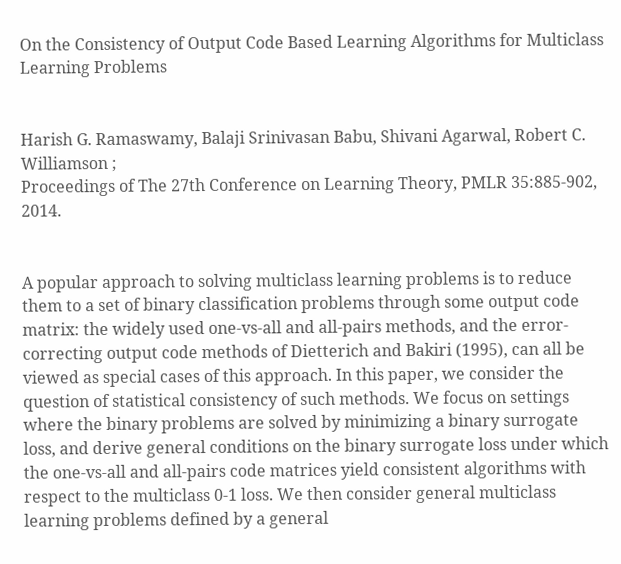On the Consistency of Output Code Based Learning Algorithms for Multiclass Learning Problems


Harish G. Ramaswamy, Balaji Srinivasan Babu, Shivani Agarwal, Robert C. Williamson ;
Proceedings of The 27th Conference on Learning Theory, PMLR 35:885-902, 2014.


A popular approach to solving multiclass learning problems is to reduce them to a set of binary classification problems through some output code matrix: the widely used one-vs-all and all-pairs methods, and the error-correcting output code methods of Dietterich and Bakiri (1995), can all be viewed as special cases of this approach. In this paper, we consider the question of statistical consistency of such methods. We focus on settings where the binary problems are solved by minimizing a binary surrogate loss, and derive general conditions on the binary surrogate loss under which the one-vs-all and all-pairs code matrices yield consistent algorithms with respect to the multiclass 0-1 loss. We then consider general multiclass learning problems defined by a general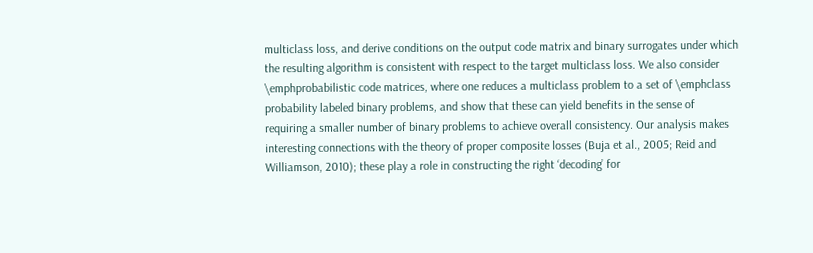multiclass loss, and derive conditions on the output code matrix and binary surrogates under which the resulting algorithm is consistent with respect to the target multiclass loss. We also consider \emphprobabilistic code matrices, where one reduces a multiclass problem to a set of \emphclass probability labeled binary problems, and show that these can yield benefits in the sense of requiring a smaller number of binary problems to achieve overall consistency. Our analysis makes interesting connections with the theory of proper composite losses (Buja et al., 2005; Reid and Williamson, 2010); these play a role in constructing the right ‘decoding’ for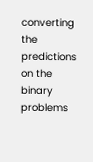converting the predictions on the binary problems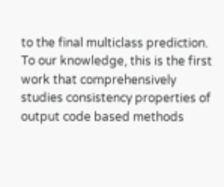to the final multiclass prediction. To our knowledge, this is the first work that comprehensively studies consistency properties of output code based methods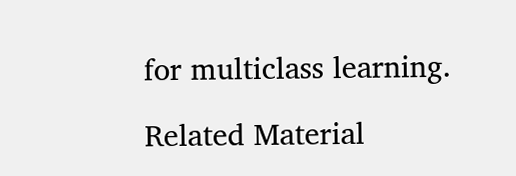for multiclass learning.

Related Material